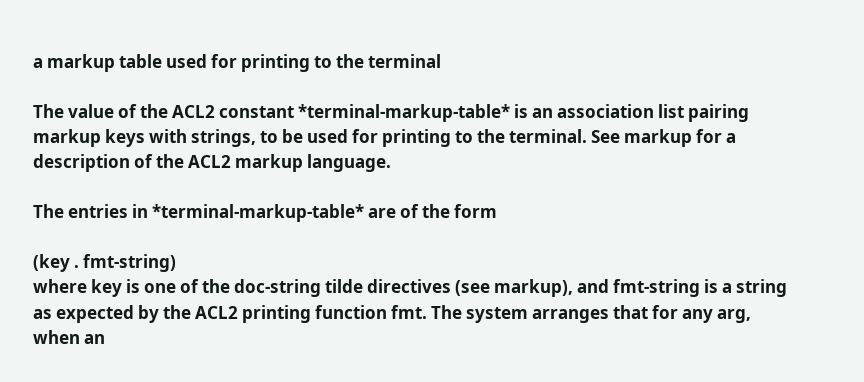a markup table used for printing to the terminal

The value of the ACL2 constant *terminal-markup-table* is an association list pairing markup keys with strings, to be used for printing to the terminal. See markup for a description of the ACL2 markup language.

The entries in *terminal-markup-table* are of the form

(key . fmt-string)
where key is one of the doc-string tilde directives (see markup), and fmt-string is a string as expected by the ACL2 printing function fmt. The system arranges that for any arg, when an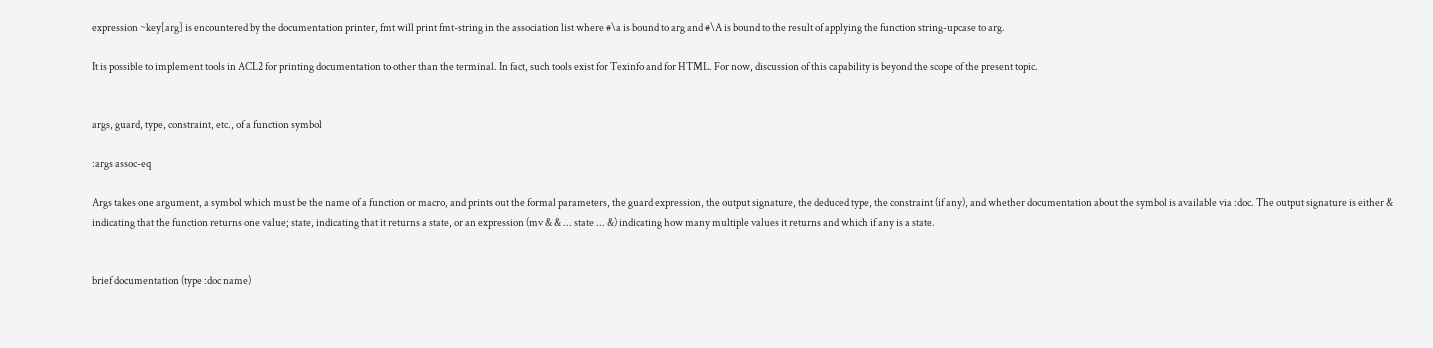expression ~key[arg] is encountered by the documentation printer, fmt will print fmt-string in the association list where #\a is bound to arg and #\A is bound to the result of applying the function string-upcase to arg.

It is possible to implement tools in ACL2 for printing documentation to other than the terminal. In fact, such tools exist for Texinfo and for HTML. For now, discussion of this capability is beyond the scope of the present topic.


args, guard, type, constraint, etc., of a function symbol

:args assoc-eq

Args takes one argument, a symbol which must be the name of a function or macro, and prints out the formal parameters, the guard expression, the output signature, the deduced type, the constraint (if any), and whether documentation about the symbol is available via :doc. The output signature is either & indicating that the function returns one value; state, indicating that it returns a state, or an expression (mv & & ... state ... &) indicating how many multiple values it returns and which if any is a state.


brief documentation (type :doc name)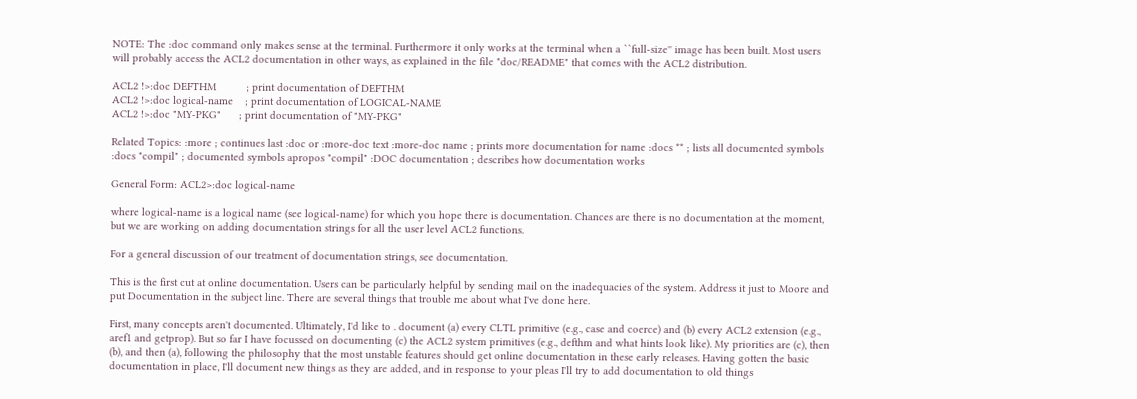NOTE: The :doc command only makes sense at the terminal. Furthermore it only works at the terminal when a ``full-size'' image has been built. Most users will probably access the ACL2 documentation in other ways, as explained in the file "doc/README" that comes with the ACL2 distribution.

ACL2 !>:doc DEFTHM          ; print documentation of DEFTHM
ACL2 !>:doc logical-name    ; print documentation of LOGICAL-NAME
ACL2 !>:doc "MY-PKG"      ; print documentation of "MY-PKG"

Related Topics: :more ; continues last :doc or :more-doc text :more-doc name ; prints more documentation for name :docs ** ; lists all documented symbols :docs "compil" ; documented symbols apropos "compil" :DOC documentation ; describes how documentation works

General Form: ACL2>:doc logical-name

where logical-name is a logical name (see logical-name) for which you hope there is documentation. Chances are there is no documentation at the moment, but we are working on adding documentation strings for all the user level ACL2 functions.

For a general discussion of our treatment of documentation strings, see documentation.

This is the first cut at online documentation. Users can be particularly helpful by sending mail on the inadequacies of the system. Address it just to Moore and put Documentation in the subject line. There are several things that trouble me about what I've done here.

First, many concepts aren't documented. Ultimately, I'd like to . document (a) every CLTL primitive (e.g., case and coerce) and (b) every ACL2 extension (e.g., aref1 and getprop). But so far I have focussed on documenting (c) the ACL2 system primitives (e.g., defthm and what hints look like). My priorities are (c), then (b), and then (a), following the philosophy that the most unstable features should get online documentation in these early releases. Having gotten the basic documentation in place, I'll document new things as they are added, and in response to your pleas I'll try to add documentation to old things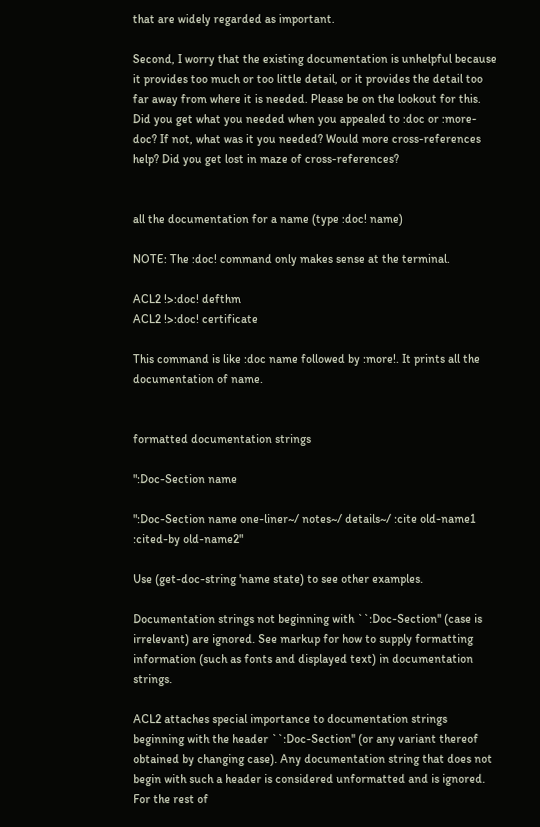that are widely regarded as important.

Second, I worry that the existing documentation is unhelpful because it provides too much or too little detail, or it provides the detail too far away from where it is needed. Please be on the lookout for this. Did you get what you needed when you appealed to :doc or :more-doc? If not, what was it you needed? Would more cross-references help? Did you get lost in maze of cross-references?


all the documentation for a name (type :doc! name)

NOTE: The :doc! command only makes sense at the terminal.

ACL2 !>:doc! defthm
ACL2 !>:doc! certificate

This command is like :doc name followed by :more!. It prints all the documentation of name.


formatted documentation strings

":Doc-Section name

":Doc-Section name one-liner~/ notes~/ details~/ :cite old-name1 :cited-by old-name2"

Use (get-doc-string 'name state) to see other examples.

Documentation strings not beginning with ``:Doc-Section'' (case is irrelevant) are ignored. See markup for how to supply formatting information (such as fonts and displayed text) in documentation strings.

ACL2 attaches special importance to documentation strings beginning with the header ``:Doc-Section'' (or any variant thereof obtained by changing case). Any documentation string that does not begin with such a header is considered unformatted and is ignored. For the rest of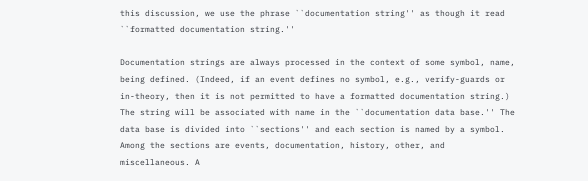this discussion, we use the phrase ``documentation string'' as though it read ``formatted documentation string.''

Documentation strings are always processed in the context of some symbol, name, being defined. (Indeed, if an event defines no symbol, e.g., verify-guards or in-theory, then it is not permitted to have a formatted documentation string.) The string will be associated with name in the ``documentation data base.'' The data base is divided into ``sections'' and each section is named by a symbol. Among the sections are events, documentation, history, other, and miscellaneous. A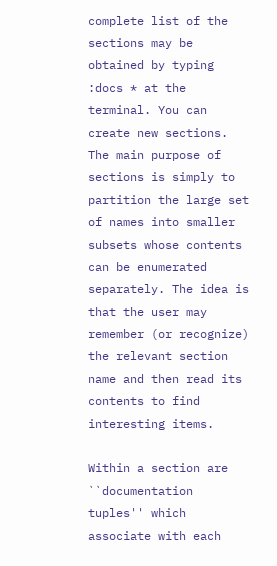complete list of the sections may be obtained by typing :docs * at the terminal. You can create new sections. The main purpose of sections is simply to partition the large set of names into smaller subsets whose contents can be enumerated separately. The idea is that the user may remember (or recognize) the relevant section name and then read its contents to find interesting items.

Within a section are ``documentation tuples'' which associate with each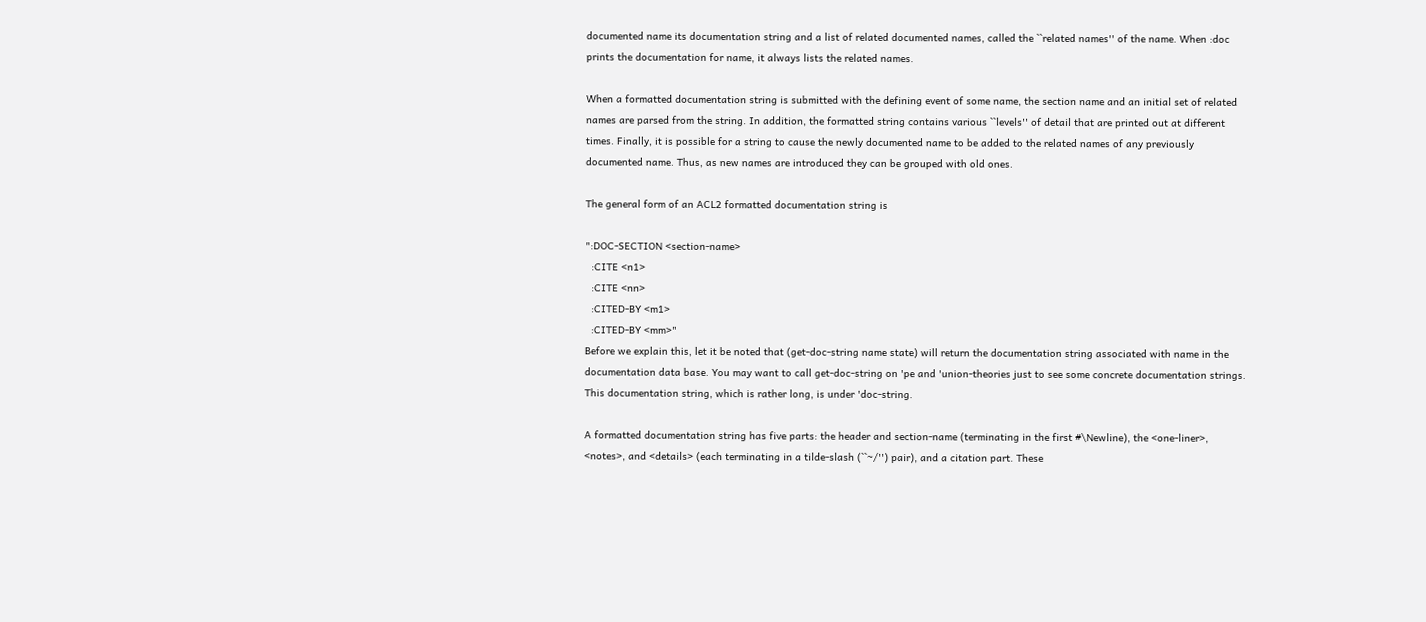documented name its documentation string and a list of related documented names, called the ``related names'' of the name. When :doc prints the documentation for name, it always lists the related names.

When a formatted documentation string is submitted with the defining event of some name, the section name and an initial set of related names are parsed from the string. In addition, the formatted string contains various ``levels'' of detail that are printed out at different times. Finally, it is possible for a string to cause the newly documented name to be added to the related names of any previously documented name. Thus, as new names are introduced they can be grouped with old ones.

The general form of an ACL2 formatted documentation string is

":DOC-SECTION <section-name>
  :CITE <n1>
  :CITE <nn>
  :CITED-BY <m1>
  :CITED-BY <mm>"
Before we explain this, let it be noted that (get-doc-string name state) will return the documentation string associated with name in the documentation data base. You may want to call get-doc-string on 'pe and 'union-theories just to see some concrete documentation strings. This documentation string, which is rather long, is under 'doc-string.

A formatted documentation string has five parts: the header and section-name (terminating in the first #\Newline), the <one-liner>, <notes>, and <details> (each terminating in a tilde-slash (``~/'') pair), and a citation part. These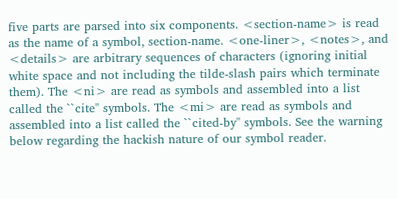five parts are parsed into six components. <section-name> is read as the name of a symbol, section-name. <one-liner>, <notes>, and <details> are arbitrary sequences of characters (ignoring initial white space and not including the tilde-slash pairs which terminate them). The <ni> are read as symbols and assembled into a list called the ``cite'' symbols. The <mi> are read as symbols and assembled into a list called the ``cited-by'' symbols. See the warning below regarding the hackish nature of our symbol reader.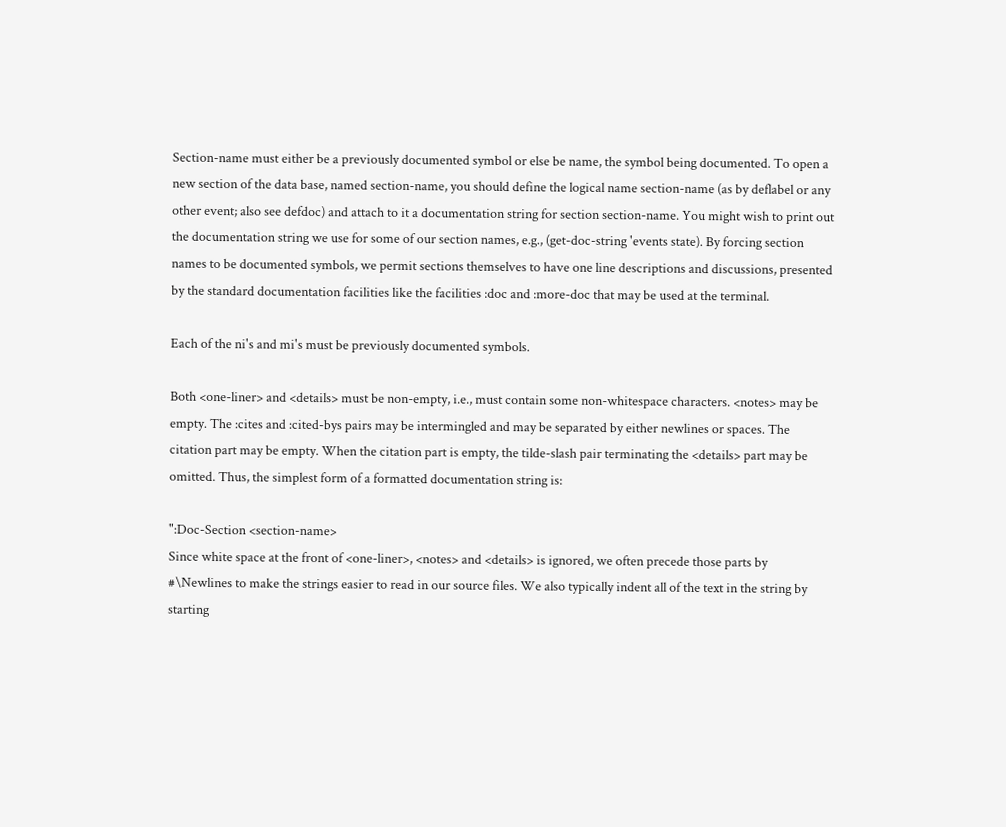Section-name must either be a previously documented symbol or else be name, the symbol being documented. To open a new section of the data base, named section-name, you should define the logical name section-name (as by deflabel or any other event; also see defdoc) and attach to it a documentation string for section section-name. You might wish to print out the documentation string we use for some of our section names, e.g., (get-doc-string 'events state). By forcing section names to be documented symbols, we permit sections themselves to have one line descriptions and discussions, presented by the standard documentation facilities like the facilities :doc and :more-doc that may be used at the terminal.

Each of the ni's and mi's must be previously documented symbols.

Both <one-liner> and <details> must be non-empty, i.e., must contain some non-whitespace characters. <notes> may be empty. The :cites and :cited-bys pairs may be intermingled and may be separated by either newlines or spaces. The citation part may be empty. When the citation part is empty, the tilde-slash pair terminating the <details> part may be omitted. Thus, the simplest form of a formatted documentation string is:

":Doc-Section <section-name>
Since white space at the front of <one-liner>, <notes> and <details> is ignored, we often precede those parts by #\Newlines to make the strings easier to read in our source files. We also typically indent all of the text in the string by starting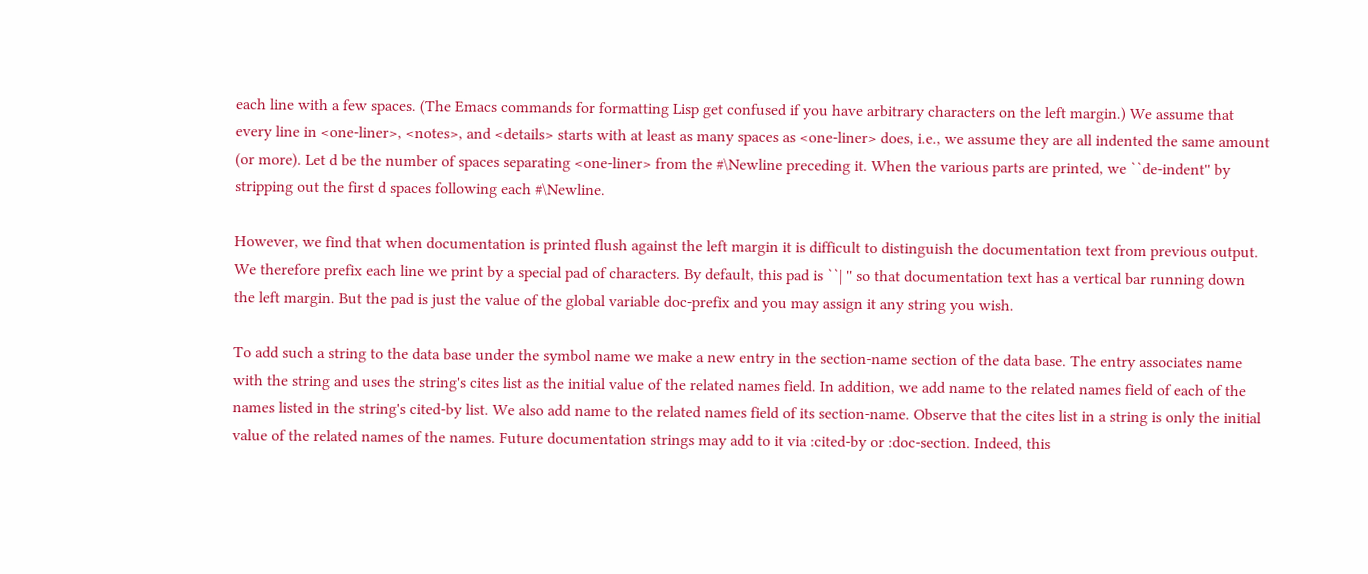each line with a few spaces. (The Emacs commands for formatting Lisp get confused if you have arbitrary characters on the left margin.) We assume that every line in <one-liner>, <notes>, and <details> starts with at least as many spaces as <one-liner> does, i.e., we assume they are all indented the same amount (or more). Let d be the number of spaces separating <one-liner> from the #\Newline preceding it. When the various parts are printed, we ``de-indent'' by stripping out the first d spaces following each #\Newline.

However, we find that when documentation is printed flush against the left margin it is difficult to distinguish the documentation text from previous output. We therefore prefix each line we print by a special pad of characters. By default, this pad is ``| '' so that documentation text has a vertical bar running down the left margin. But the pad is just the value of the global variable doc-prefix and you may assign it any string you wish.

To add such a string to the data base under the symbol name we make a new entry in the section-name section of the data base. The entry associates name with the string and uses the string's cites list as the initial value of the related names field. In addition, we add name to the related names field of each of the names listed in the string's cited-by list. We also add name to the related names field of its section-name. Observe that the cites list in a string is only the initial value of the related names of the names. Future documentation strings may add to it via :cited-by or :doc-section. Indeed, this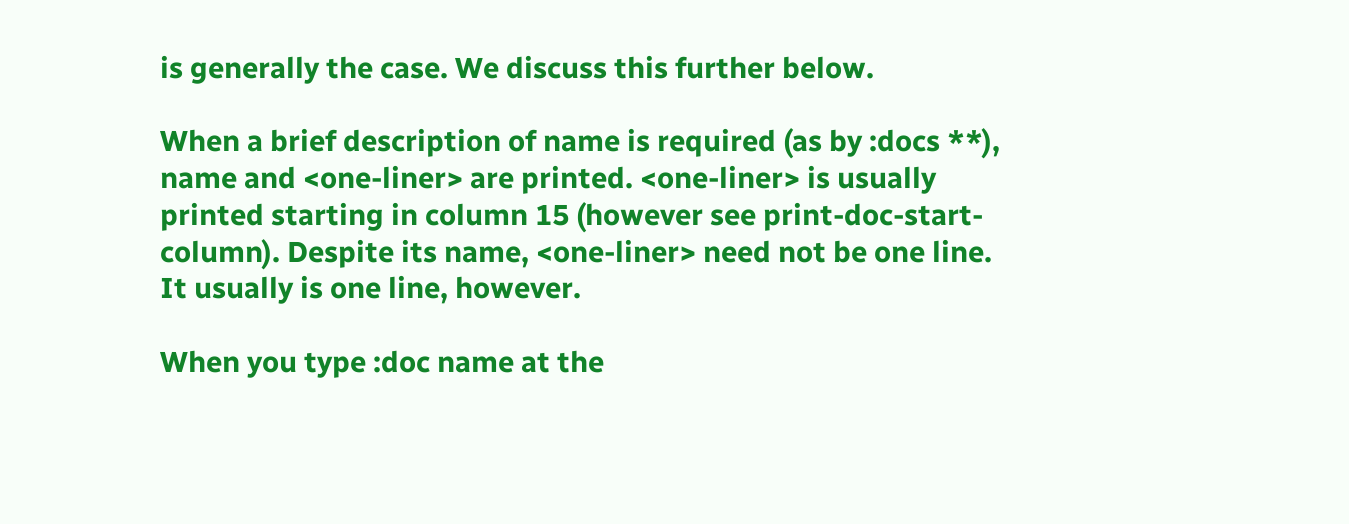is generally the case. We discuss this further below.

When a brief description of name is required (as by :docs **), name and <one-liner> are printed. <one-liner> is usually printed starting in column 15 (however see print-doc-start-column). Despite its name, <one-liner> need not be one line. It usually is one line, however.

When you type :doc name at the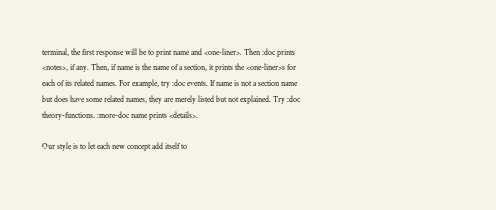terminal, the first response will be to print name and <one-liner>. Then :doc prints <notes>, if any. Then, if name is the name of a section, it prints the <one-liner>s for each of its related names. For example, try :doc events. If name is not a section name but does have some related names, they are merely listed but not explained. Try :doc theory-functions. :more-doc name prints <details>.

Our style is to let each new concept add itself to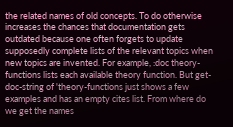the related names of old concepts. To do otherwise increases the chances that documentation gets outdated because one often forgets to update supposedly complete lists of the relevant topics when new topics are invented. For example, :doc theory-functions lists each available theory function. But get-doc-string of 'theory-functions just shows a few examples and has an empty cites list. From where do we get the names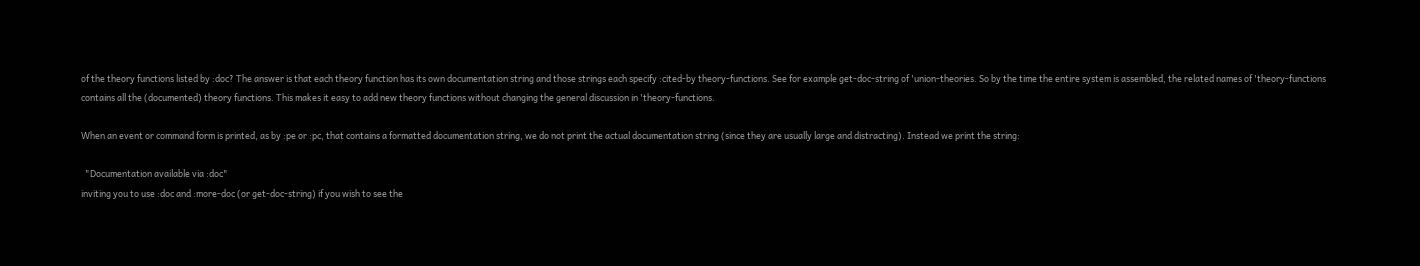of the theory functions listed by :doc? The answer is that each theory function has its own documentation string and those strings each specify :cited-by theory-functions. See for example get-doc-string of 'union-theories. So by the time the entire system is assembled, the related names of 'theory-functions contains all the (documented) theory functions. This makes it easy to add new theory functions without changing the general discussion in 'theory-functions.

When an event or command form is printed, as by :pe or :pc, that contains a formatted documentation string, we do not print the actual documentation string (since they are usually large and distracting). Instead we print the string:

  "Documentation available via :doc"
inviting you to use :doc and :more-doc (or get-doc-string) if you wish to see the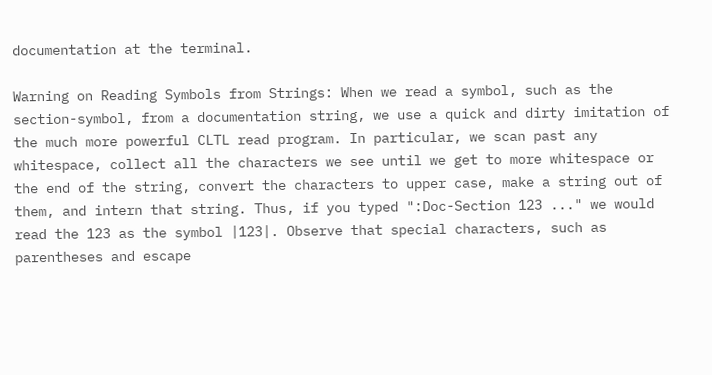documentation at the terminal.

Warning on Reading Symbols from Strings: When we read a symbol, such as the section-symbol, from a documentation string, we use a quick and dirty imitation of the much more powerful CLTL read program. In particular, we scan past any whitespace, collect all the characters we see until we get to more whitespace or the end of the string, convert the characters to upper case, make a string out of them, and intern that string. Thus, if you typed ":Doc-Section 123 ..." we would read the 123 as the symbol |123|. Observe that special characters, such as parentheses and escape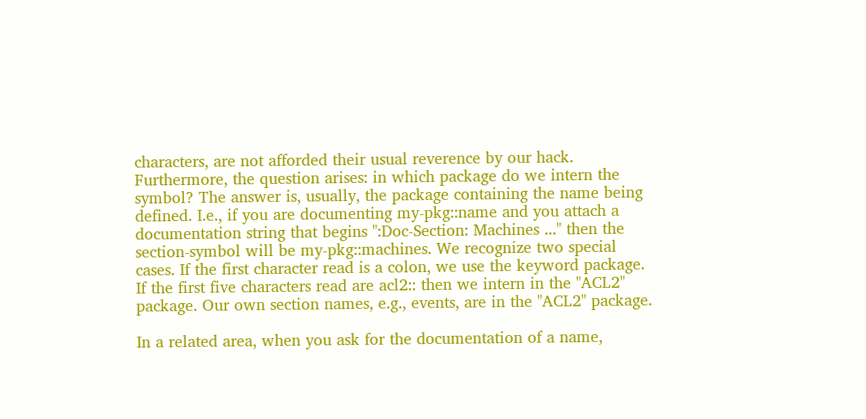characters, are not afforded their usual reverence by our hack. Furthermore, the question arises: in which package do we intern the symbol? The answer is, usually, the package containing the name being defined. I.e., if you are documenting my-pkg::name and you attach a documentation string that begins ":Doc-Section: Machines ..." then the section-symbol will be my-pkg::machines. We recognize two special cases. If the first character read is a colon, we use the keyword package. If the first five characters read are acl2:: then we intern in the "ACL2" package. Our own section names, e.g., events, are in the "ACL2" package.

In a related area, when you ask for the documentation of a name,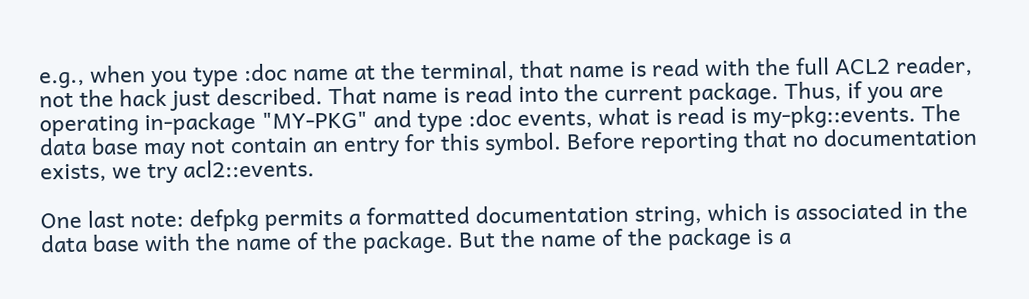e.g., when you type :doc name at the terminal, that name is read with the full ACL2 reader, not the hack just described. That name is read into the current package. Thus, if you are operating in-package "MY-PKG" and type :doc events, what is read is my-pkg::events. The data base may not contain an entry for this symbol. Before reporting that no documentation exists, we try acl2::events.

One last note: defpkg permits a formatted documentation string, which is associated in the data base with the name of the package. But the name of the package is a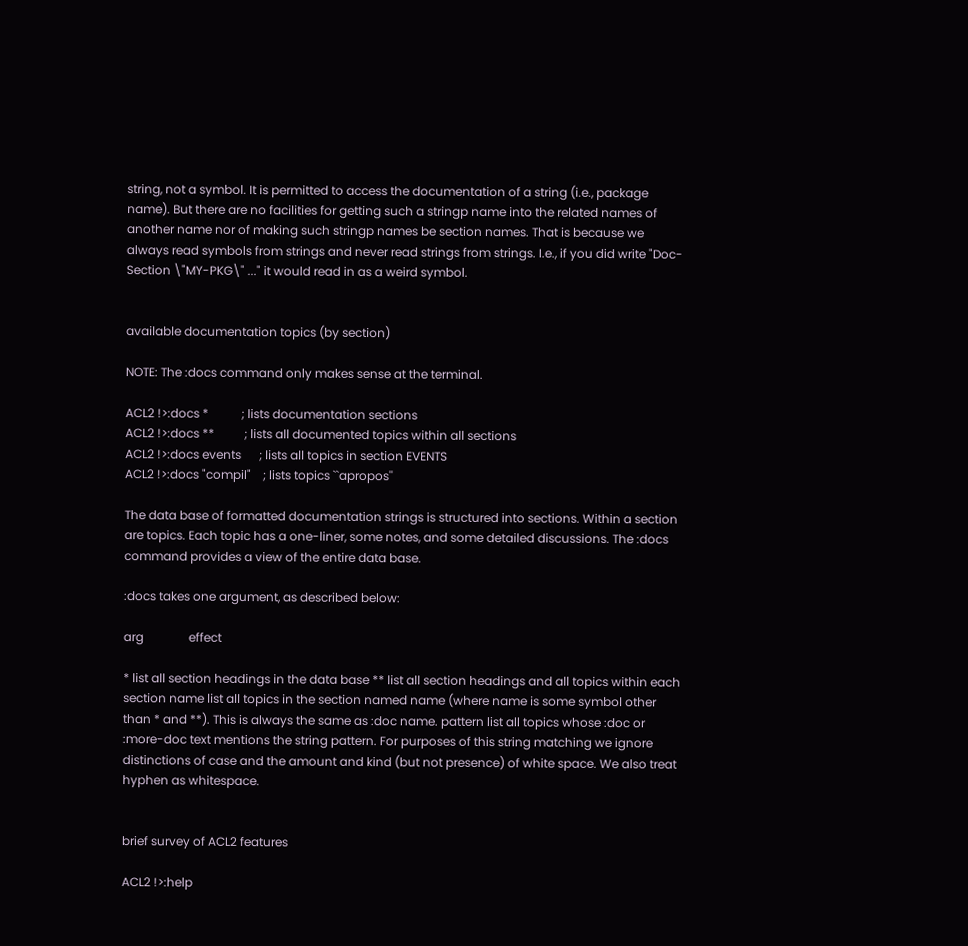string, not a symbol. It is permitted to access the documentation of a string (i.e., package name). But there are no facilities for getting such a stringp name into the related names of another name nor of making such stringp names be section names. That is because we always read symbols from strings and never read strings from strings. I.e., if you did write "Doc-Section \"MY-PKG\" ..." it would read in as a weird symbol.


available documentation topics (by section)

NOTE: The :docs command only makes sense at the terminal.

ACL2 !>:docs *           ; lists documentation sections
ACL2 !>:docs **          ; lists all documented topics within all sections
ACL2 !>:docs events      ; lists all topics in section EVENTS
ACL2 !>:docs "compil"    ; lists topics ``apropos''

The data base of formatted documentation strings is structured into sections. Within a section are topics. Each topic has a one-liner, some notes, and some detailed discussions. The :docs command provides a view of the entire data base.

:docs takes one argument, as described below:

arg               effect

* list all section headings in the data base ** list all section headings and all topics within each section name list all topics in the section named name (where name is some symbol other than * and **). This is always the same as :doc name. pattern list all topics whose :doc or :more-doc text mentions the string pattern. For purposes of this string matching we ignore distinctions of case and the amount and kind (but not presence) of white space. We also treat hyphen as whitespace.


brief survey of ACL2 features

ACL2 !>:help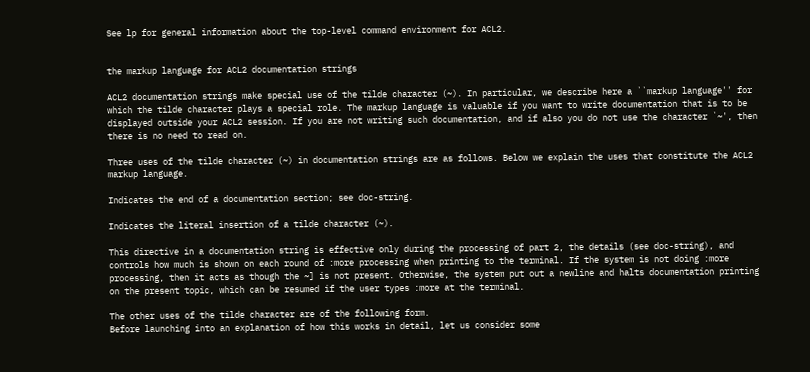See lp for general information about the top-level command environment for ACL2.


the markup language for ACL2 documentation strings

ACL2 documentation strings make special use of the tilde character (~). In particular, we describe here a ``markup language'' for which the tilde character plays a special role. The markup language is valuable if you want to write documentation that is to be displayed outside your ACL2 session. If you are not writing such documentation, and if also you do not use the character `~', then there is no need to read on.

Three uses of the tilde character (~) in documentation strings are as follows. Below we explain the uses that constitute the ACL2 markup language.

Indicates the end of a documentation section; see doc-string.

Indicates the literal insertion of a tilde character (~).

This directive in a documentation string is effective only during the processing of part 2, the details (see doc-string), and controls how much is shown on each round of :more processing when printing to the terminal. If the system is not doing :more processing, then it acts as though the ~] is not present. Otherwise, the system put out a newline and halts documentation printing on the present topic, which can be resumed if the user types :more at the terminal.

The other uses of the tilde character are of the following form.
Before launching into an explanation of how this works in detail, let us consider some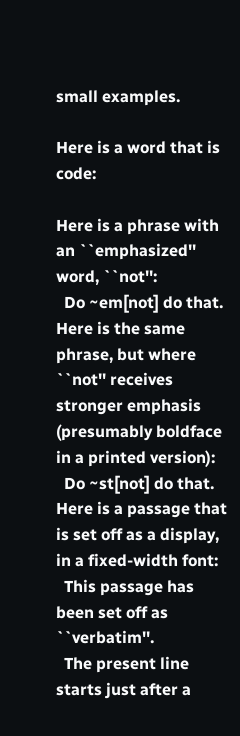small examples.

Here is a word that is code:

Here is a phrase with an ``emphasized'' word, ``not'':
  Do ~em[not] do that.
Here is the same phrase, but where ``not'' receives stronger emphasis (presumably boldface in a printed version):
  Do ~st[not] do that.
Here is a passage that is set off as a display, in a fixed-width font:
  This passage has been set off as ``verbatim''.
  The present line starts just after a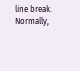line break.  Normally,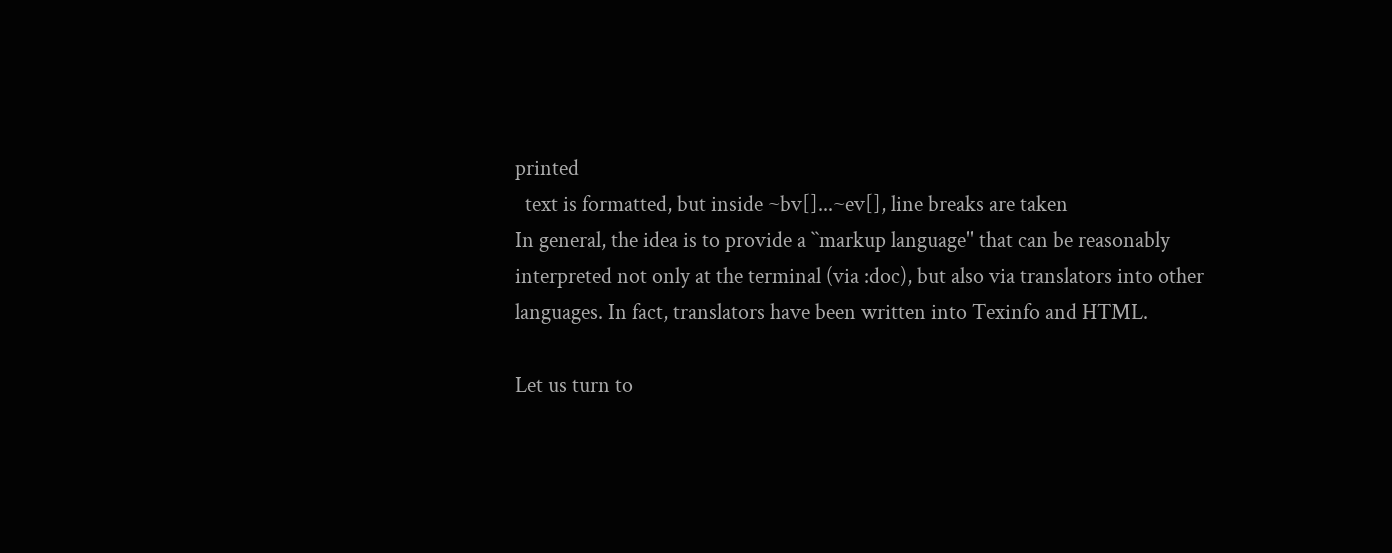printed
  text is formatted, but inside ~bv[]...~ev[], line breaks are taken
In general, the idea is to provide a ``markup language'' that can be reasonably interpreted not only at the terminal (via :doc), but also via translators into other languages. In fact, translators have been written into Texinfo and HTML.

Let us turn to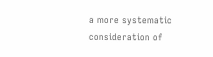a more systematic consideration of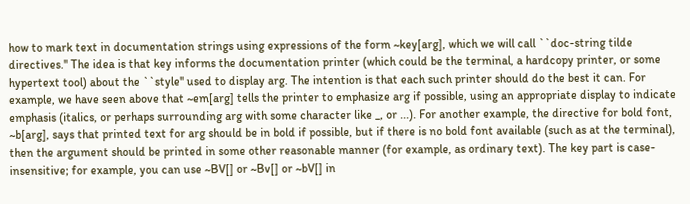how to mark text in documentation strings using expressions of the form ~key[arg], which we will call ``doc-string tilde directives.'' The idea is that key informs the documentation printer (which could be the terminal, a hardcopy printer, or some hypertext tool) about the ``style'' used to display arg. The intention is that each such printer should do the best it can. For example, we have seen above that ~em[arg] tells the printer to emphasize arg if possible, using an appropriate display to indicate emphasis (italics, or perhaps surrounding arg with some character like _, or ...). For another example, the directive for bold font, ~b[arg], says that printed text for arg should be in bold if possible, but if there is no bold font available (such as at the terminal), then the argument should be printed in some other reasonable manner (for example, as ordinary text). The key part is case-insensitive; for example, you can use ~BV[] or ~Bv[] or ~bV[] in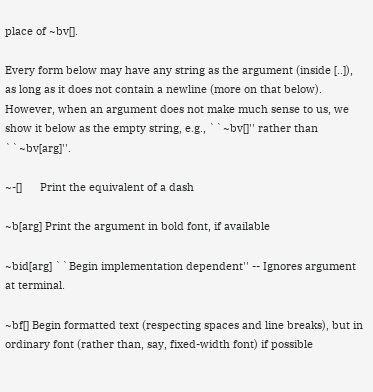place of ~bv[].

Every form below may have any string as the argument (inside [..]), as long as it does not contain a newline (more on that below). However, when an argument does not make much sense to us, we show it below as the empty string, e.g., ``~bv[]'' rather than ``~bv[arg]''.

~-[]      Print the equivalent of a dash

~b[arg] Print the argument in bold font, if available

~bid[arg] ``Begin implementation dependent'' -- Ignores argument at terminal.

~bf[] Begin formatted text (respecting spaces and line breaks), but in ordinary font (rather than, say, fixed-width font) if possible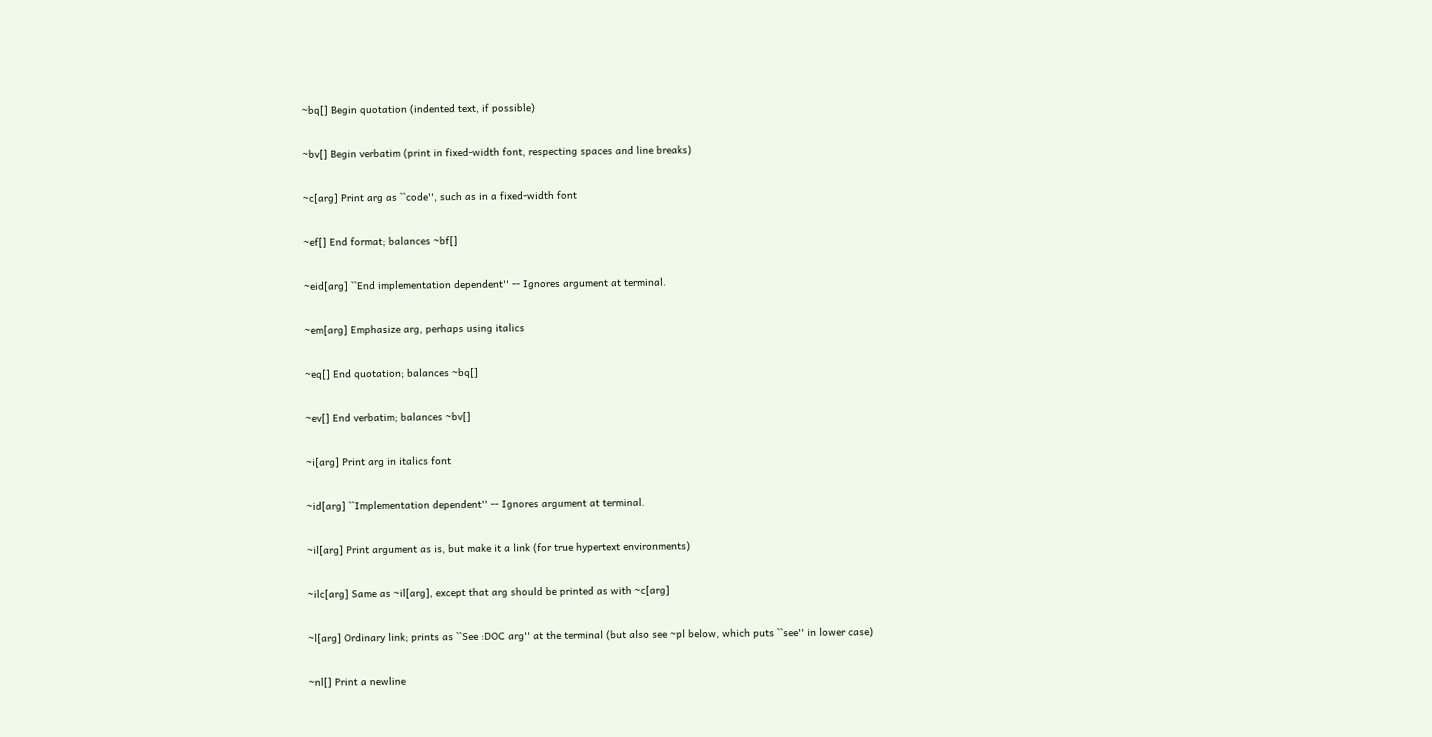~bq[] Begin quotation (indented text, if possible)

~bv[] Begin verbatim (print in fixed-width font, respecting spaces and line breaks)

~c[arg] Print arg as ``code'', such as in a fixed-width font

~ef[] End format; balances ~bf[]

~eid[arg] ``End implementation dependent'' -- Ignores argument at terminal.

~em[arg] Emphasize arg, perhaps using italics

~eq[] End quotation; balances ~bq[]

~ev[] End verbatim; balances ~bv[]

~i[arg] Print arg in italics font

~id[arg] ``Implementation dependent'' -- Ignores argument at terminal.

~il[arg] Print argument as is, but make it a link (for true hypertext environments)

~ilc[arg] Same as ~il[arg], except that arg should be printed as with ~c[arg]

~l[arg] Ordinary link; prints as ``See :DOC arg'' at the terminal (but also see ~pl below, which puts ``see'' in lower case)

~nl[] Print a newline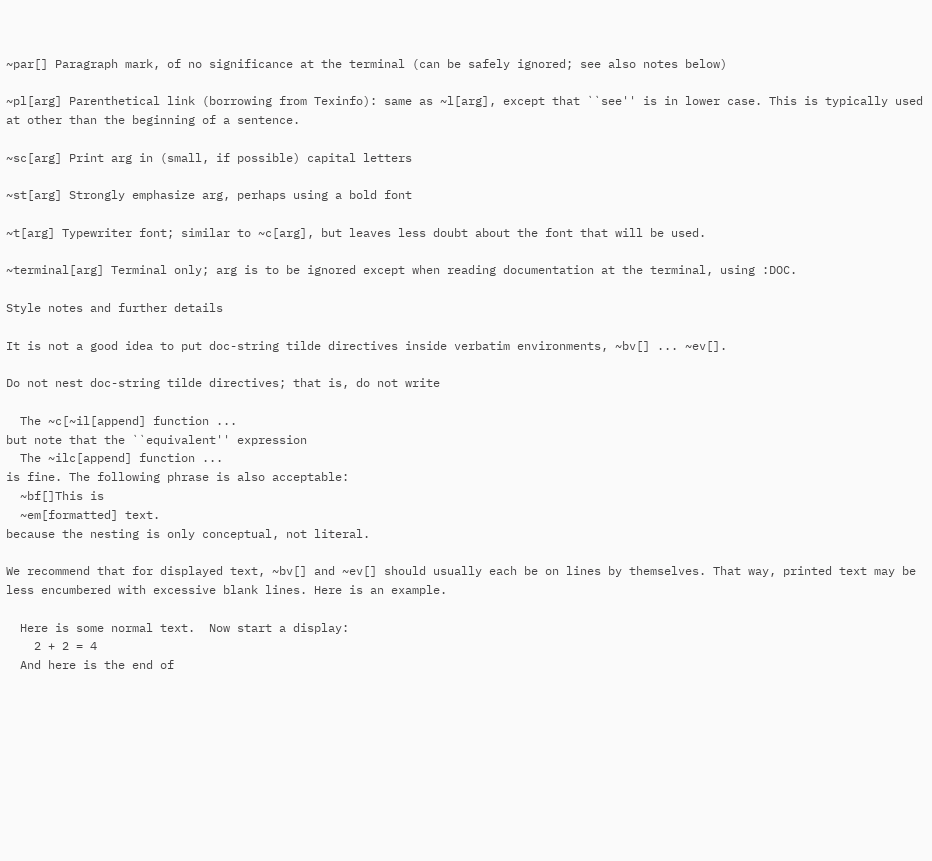~par[] Paragraph mark, of no significance at the terminal (can be safely ignored; see also notes below)

~pl[arg] Parenthetical link (borrowing from Texinfo): same as ~l[arg], except that ``see'' is in lower case. This is typically used at other than the beginning of a sentence.

~sc[arg] Print arg in (small, if possible) capital letters

~st[arg] Strongly emphasize arg, perhaps using a bold font

~t[arg] Typewriter font; similar to ~c[arg], but leaves less doubt about the font that will be used.

~terminal[arg] Terminal only; arg is to be ignored except when reading documentation at the terminal, using :DOC.

Style notes and further details

It is not a good idea to put doc-string tilde directives inside verbatim environments, ~bv[] ... ~ev[].

Do not nest doc-string tilde directives; that is, do not write

  The ~c[~il[append] function ...
but note that the ``equivalent'' expression
  The ~ilc[append] function ...
is fine. The following phrase is also acceptable:
  ~bf[]This is
  ~em[formatted] text.
because the nesting is only conceptual, not literal.

We recommend that for displayed text, ~bv[] and ~ev[] should usually each be on lines by themselves. That way, printed text may be less encumbered with excessive blank lines. Here is an example.

  Here is some normal text.  Now start a display:
    2 + 2 = 4
  And here is the end of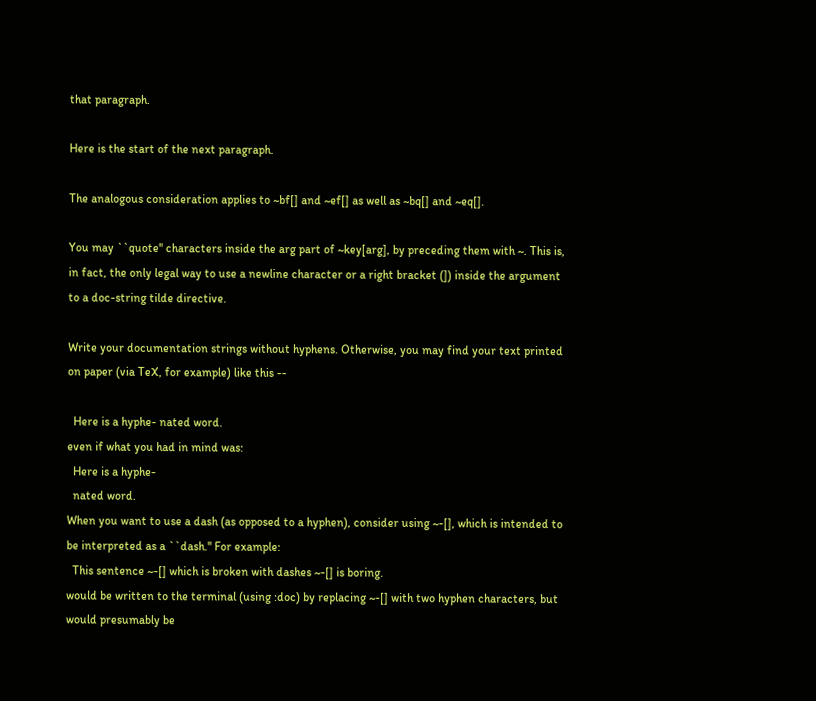that paragraph.

Here is the start of the next paragraph.

The analogous consideration applies to ~bf[] and ~ef[] as well as ~bq[] and ~eq[].

You may ``quote'' characters inside the arg part of ~key[arg], by preceding them with ~. This is, in fact, the only legal way to use a newline character or a right bracket (]) inside the argument to a doc-string tilde directive.

Write your documentation strings without hyphens. Otherwise, you may find your text printed on paper (via TeX, for example) like this --

  Here is a hyphe- nated word.
even if what you had in mind was:
  Here is a hyphe-
  nated word.
When you want to use a dash (as opposed to a hyphen), consider using ~-[], which is intended to be interpreted as a ``dash.'' For example:
  This sentence ~-[] which is broken with dashes ~-[] is boring.
would be written to the terminal (using :doc) by replacing ~-[] with two hyphen characters, but would presumably be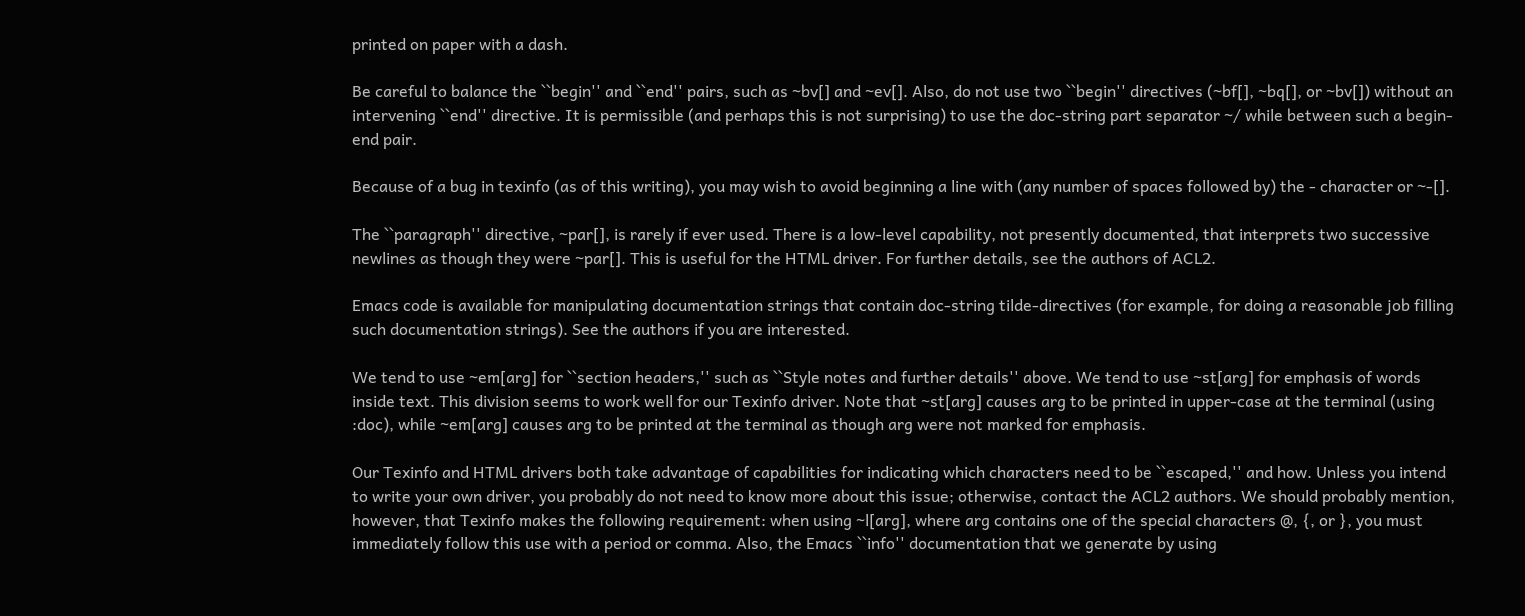printed on paper with a dash.

Be careful to balance the ``begin'' and ``end'' pairs, such as ~bv[] and ~ev[]. Also, do not use two ``begin'' directives (~bf[], ~bq[], or ~bv[]) without an intervening ``end'' directive. It is permissible (and perhaps this is not surprising) to use the doc-string part separator ~/ while between such a begin-end pair.

Because of a bug in texinfo (as of this writing), you may wish to avoid beginning a line with (any number of spaces followed by) the - character or ~-[].

The ``paragraph'' directive, ~par[], is rarely if ever used. There is a low-level capability, not presently documented, that interprets two successive newlines as though they were ~par[]. This is useful for the HTML driver. For further details, see the authors of ACL2.

Emacs code is available for manipulating documentation strings that contain doc-string tilde-directives (for example, for doing a reasonable job filling such documentation strings). See the authors if you are interested.

We tend to use ~em[arg] for ``section headers,'' such as ``Style notes and further details'' above. We tend to use ~st[arg] for emphasis of words inside text. This division seems to work well for our Texinfo driver. Note that ~st[arg] causes arg to be printed in upper-case at the terminal (using :doc), while ~em[arg] causes arg to be printed at the terminal as though arg were not marked for emphasis.

Our Texinfo and HTML drivers both take advantage of capabilities for indicating which characters need to be ``escaped,'' and how. Unless you intend to write your own driver, you probably do not need to know more about this issue; otherwise, contact the ACL2 authors. We should probably mention, however, that Texinfo makes the following requirement: when using ~l[arg], where arg contains one of the special characters @, {, or }, you must immediately follow this use with a period or comma. Also, the Emacs ``info'' documentation that we generate by using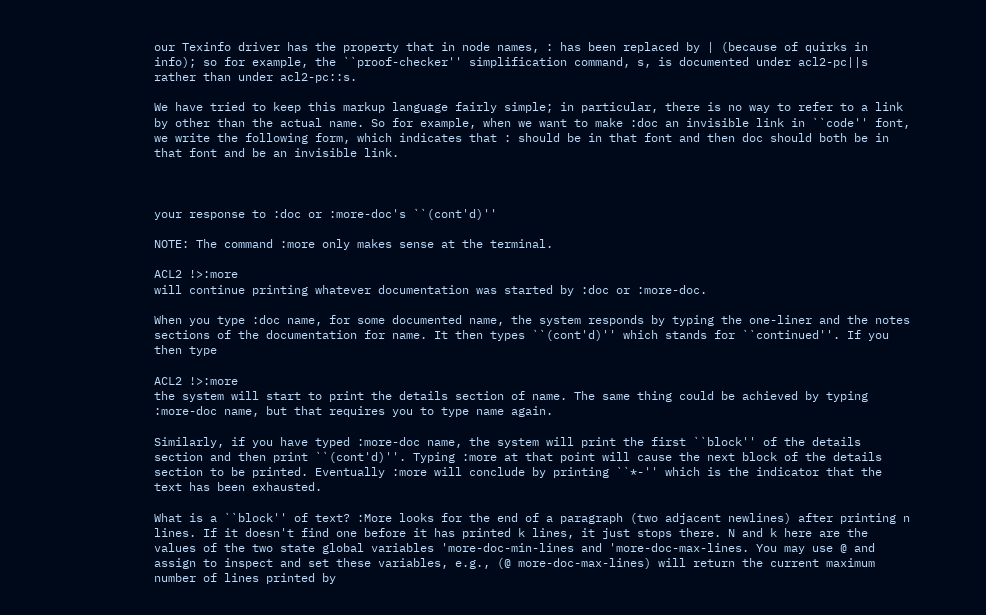our Texinfo driver has the property that in node names, : has been replaced by | (because of quirks in info); so for example, the ``proof-checker'' simplification command, s, is documented under acl2-pc||s rather than under acl2-pc::s.

We have tried to keep this markup language fairly simple; in particular, there is no way to refer to a link by other than the actual name. So for example, when we want to make :doc an invisible link in ``code'' font, we write the following form, which indicates that : should be in that font and then doc should both be in that font and be an invisible link.



your response to :doc or :more-doc's ``(cont'd)''

NOTE: The command :more only makes sense at the terminal.

ACL2 !>:more
will continue printing whatever documentation was started by :doc or :more-doc.

When you type :doc name, for some documented name, the system responds by typing the one-liner and the notes sections of the documentation for name. It then types ``(cont'd)'' which stands for ``continued''. If you then type

ACL2 !>:more
the system will start to print the details section of name. The same thing could be achieved by typing :more-doc name, but that requires you to type name again.

Similarly, if you have typed :more-doc name, the system will print the first ``block'' of the details section and then print ``(cont'd)''. Typing :more at that point will cause the next block of the details section to be printed. Eventually :more will conclude by printing ``*-'' which is the indicator that the text has been exhausted.

What is a ``block'' of text? :More looks for the end of a paragraph (two adjacent newlines) after printing n lines. If it doesn't find one before it has printed k lines, it just stops there. N and k here are the values of the two state global variables 'more-doc-min-lines and 'more-doc-max-lines. You may use @ and assign to inspect and set these variables, e.g., (@ more-doc-max-lines) will return the current maximum number of lines printed by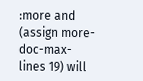:more and (assign more-doc-max-lines 19) will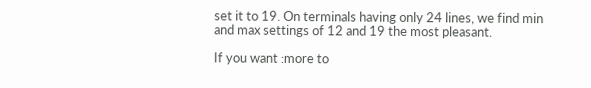set it to 19. On terminals having only 24 lines, we find min and max settings of 12 and 19 the most pleasant.

If you want :more to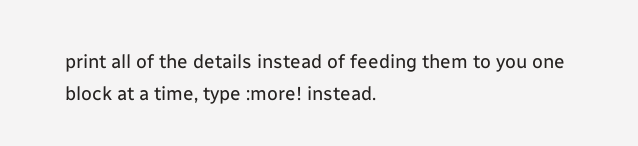print all of the details instead of feeding them to you one block at a time, type :more! instead.